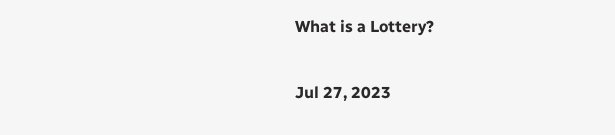What is a Lottery?

Jul 27, 2023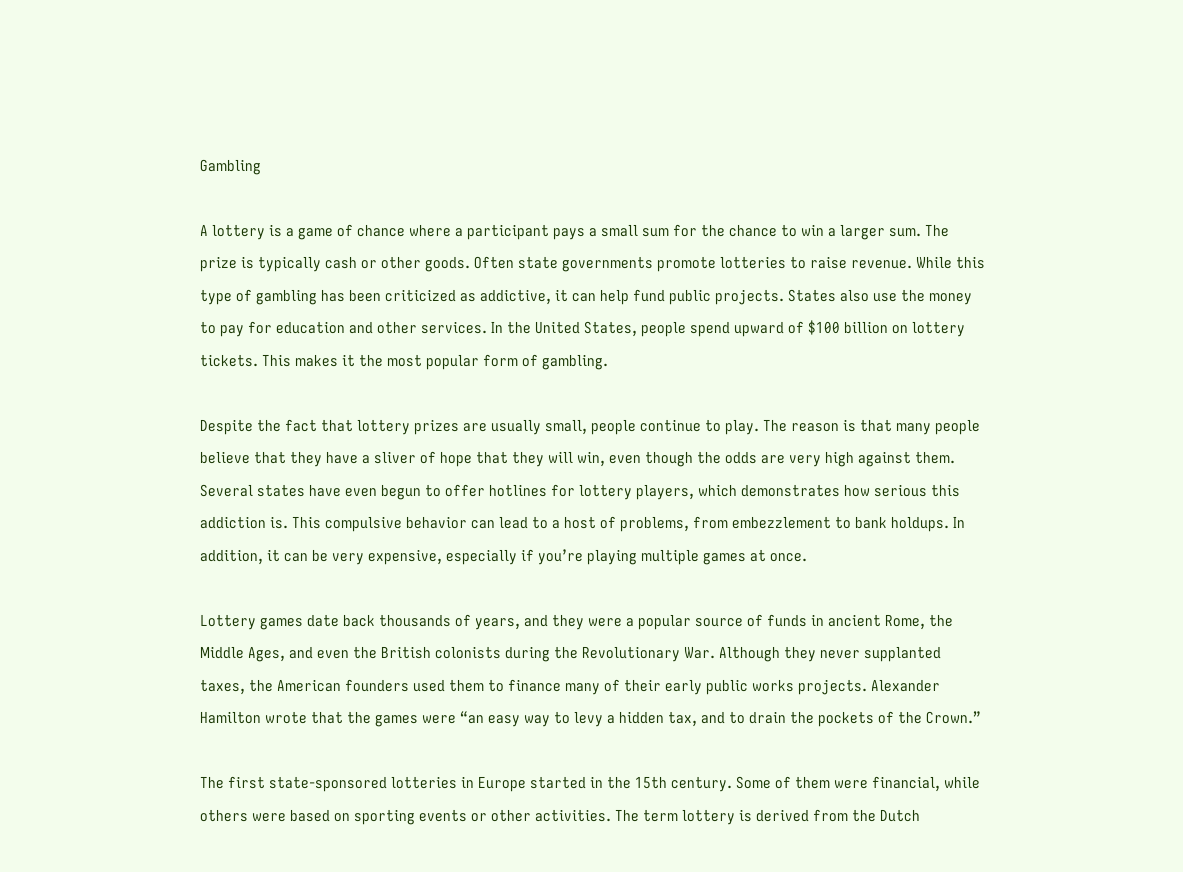Gambling

A lottery is a game of chance where a participant pays a small sum for the chance to win a larger sum. The prize is typically cash or other goods. Often state governments promote lotteries to raise revenue. While this type of gambling has been criticized as addictive, it can help fund public projects. States also use the money to pay for education and other services. In the United States, people spend upward of $100 billion on lottery tickets. This makes it the most popular form of gambling.

Despite the fact that lottery prizes are usually small, people continue to play. The reason is that many people believe that they have a sliver of hope that they will win, even though the odds are very high against them. Several states have even begun to offer hotlines for lottery players, which demonstrates how serious this addiction is. This compulsive behavior can lead to a host of problems, from embezzlement to bank holdups. In addition, it can be very expensive, especially if you’re playing multiple games at once.

Lottery games date back thousands of years, and they were a popular source of funds in ancient Rome, the Middle Ages, and even the British colonists during the Revolutionary War. Although they never supplanted taxes, the American founders used them to finance many of their early public works projects. Alexander Hamilton wrote that the games were “an easy way to levy a hidden tax, and to drain the pockets of the Crown.”

The first state-sponsored lotteries in Europe started in the 15th century. Some of them were financial, while others were based on sporting events or other activities. The term lottery is derived from the Dutch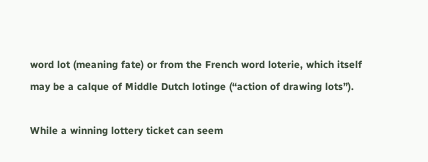word lot (meaning fate) or from the French word loterie, which itself may be a calque of Middle Dutch lotinge (“action of drawing lots”).

While a winning lottery ticket can seem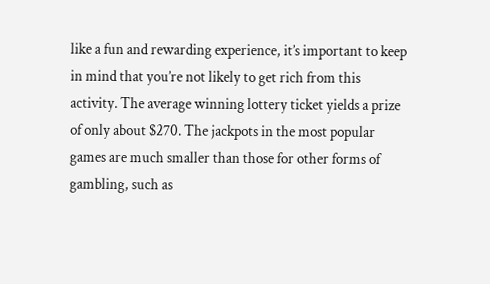like a fun and rewarding experience, it’s important to keep in mind that you’re not likely to get rich from this activity. The average winning lottery ticket yields a prize of only about $270. The jackpots in the most popular games are much smaller than those for other forms of gambling, such as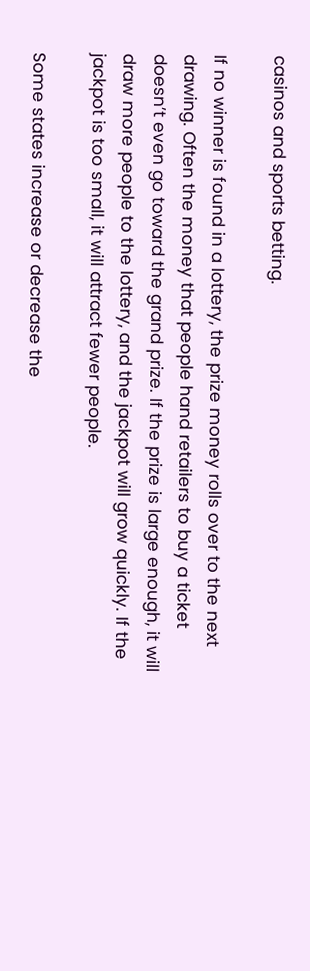casinos and sports betting.

If no winner is found in a lottery, the prize money rolls over to the next drawing. Often the money that people hand retailers to buy a ticket doesn’t even go toward the grand prize. If the prize is large enough, it will draw more people to the lottery, and the jackpot will grow quickly. If the jackpot is too small, it will attract fewer people.

Some states increase or decrease the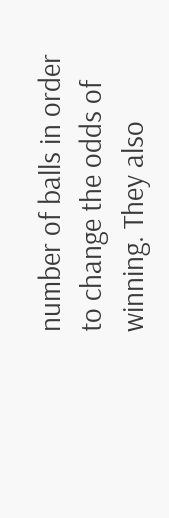number of balls in order to change the odds of winning. They also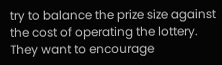try to balance the prize size against the cost of operating the lottery. They want to encourage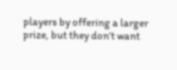players by offering a larger prize, but they don’t want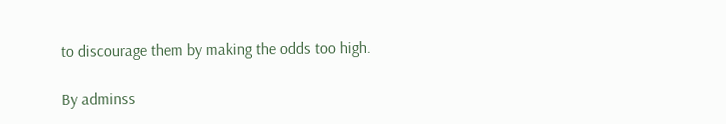to discourage them by making the odds too high.

By adminss